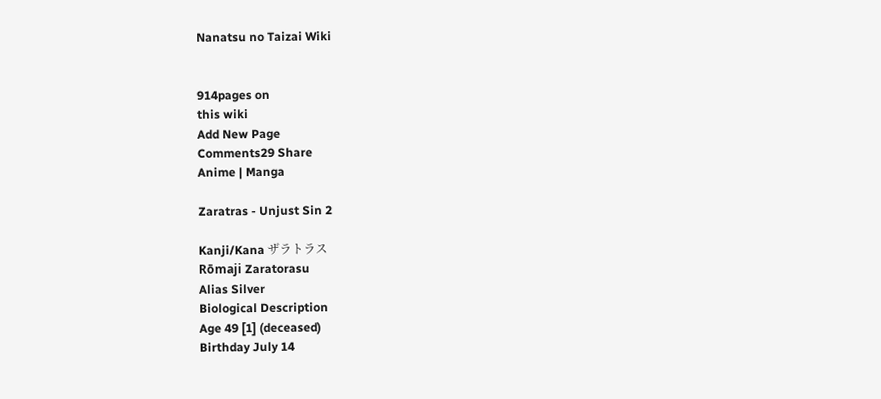Nanatsu no Taizai Wiki


914pages on
this wiki
Add New Page
Comments29 Share
Anime | Manga

Zaratras - Unjust Sin 2

Kanji/Kana ザラトラス
Rōmaji Zaratorasu
Alias Silver
Biological Description
Age 49 [1] (deceased)
Birthday July 14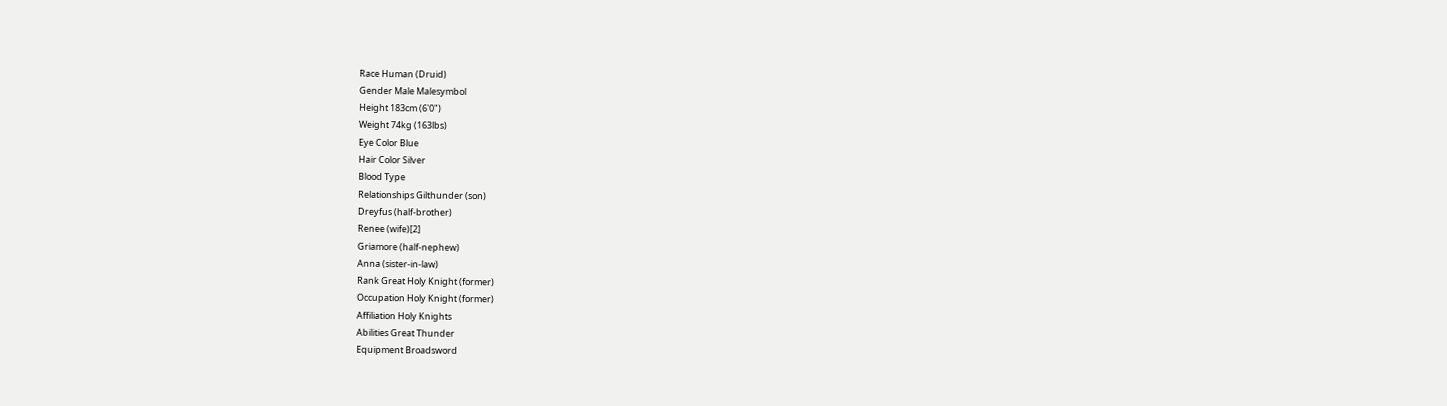Race Human (Druid)
Gender Male Malesymbol
Height 183cm (6'0")
Weight 74kg (163lbs)
Eye Color Blue
Hair Color Silver
Blood Type
Relationships Gilthunder (son)
Dreyfus (half-brother)
Renee (wife)[2]
Griamore (half-nephew)
Anna (sister-in-law)
Rank Great Holy Knight (former)
Occupation Holy Knight (former)
Affiliation Holy Knights
Abilities Great Thunder
Equipment Broadsword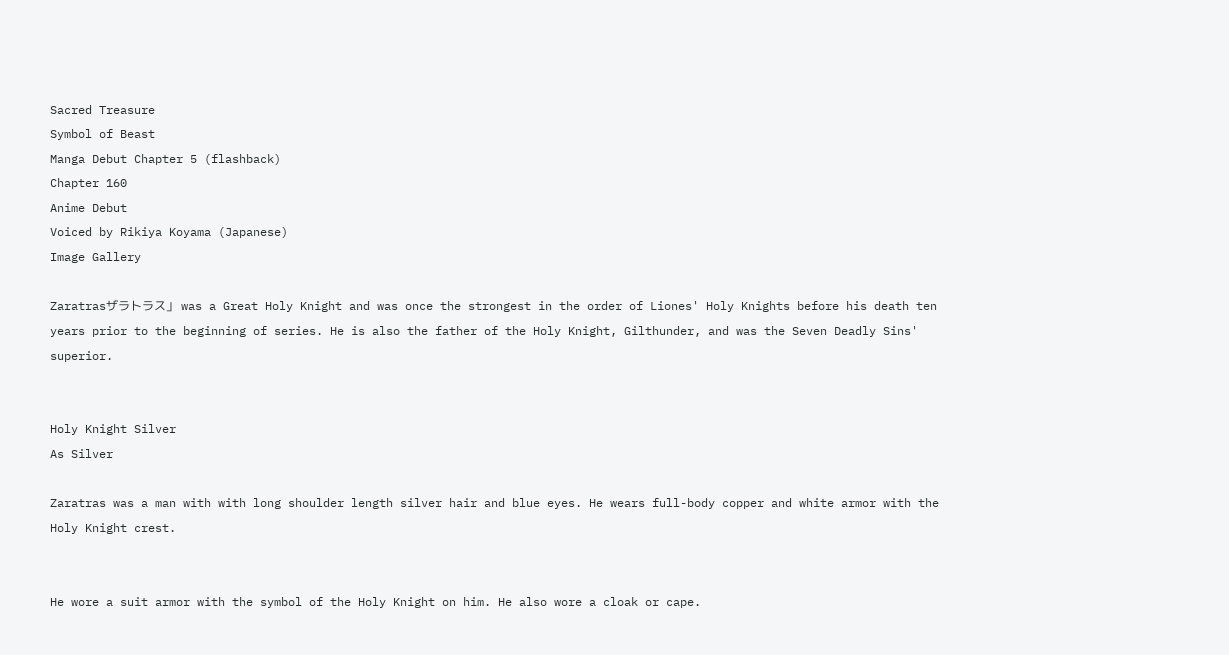Sacred Treasure
Symbol of Beast
Manga Debut Chapter 5 (flashback)
Chapter 160
Anime Debut
Voiced by Rikiya Koyama (Japanese)
Image Gallery

Zaratrasザラトラス」 was a Great Holy Knight and was once the strongest in the order of Liones' Holy Knights before his death ten years prior to the beginning of series. He is also the father of the Holy Knight, Gilthunder, and was the Seven Deadly Sins' superior.


Holy Knight Silver
As Silver

Zaratras was a man with with long shoulder length silver hair and blue eyes. He wears full-body copper and white armor with the Holy Knight crest.


He wore a suit armor with the symbol of the Holy Knight on him. He also wore a cloak or cape.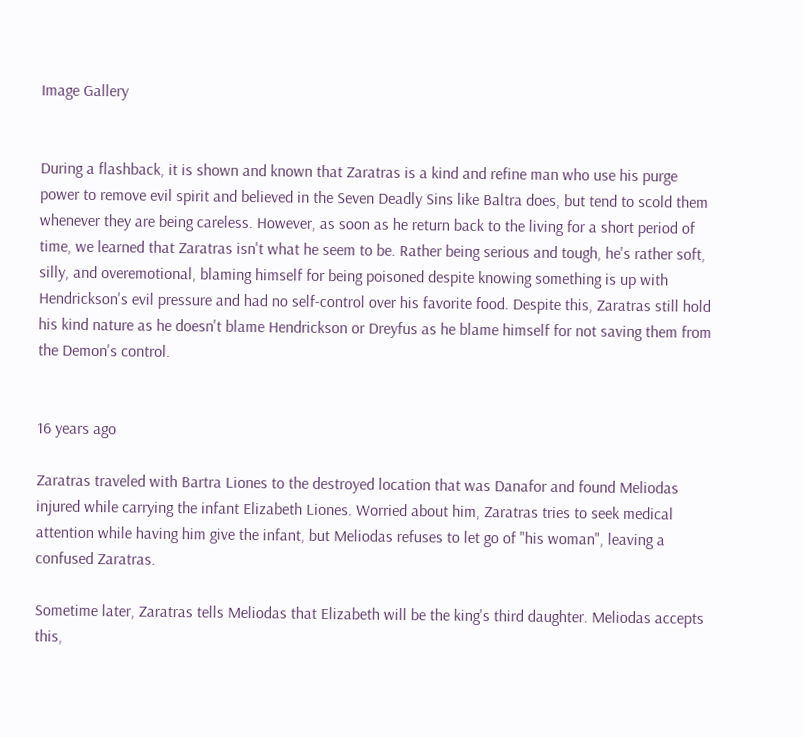Image Gallery


During a flashback, it is shown and known that Zaratras is a kind and refine man who use his purge power to remove evil spirit and believed in the Seven Deadly Sins like Baltra does, but tend to scold them whenever they are being careless. However, as soon as he return back to the living for a short period of time, we learned that Zaratras isn't what he seem to be. Rather being serious and tough, he's rather soft, silly, and overemotional, blaming himself for being poisoned despite knowing something is up with Hendrickson's evil pressure and had no self-control over his favorite food. Despite this, Zaratras still hold his kind nature as he doesn't blame Hendrickson or Dreyfus as he blame himself for not saving them from the Demon's control.


16 years ago

Zaratras traveled with Bartra Liones to the destroyed location that was Danafor and found Meliodas injured while carrying the infant Elizabeth Liones. Worried about him, Zaratras tries to seek medical attention while having him give the infant, but Meliodas refuses to let go of "his woman", leaving a confused Zaratras.

Sometime later, Zaratras tells Meliodas that Elizabeth will be the king's third daughter. Meliodas accepts this,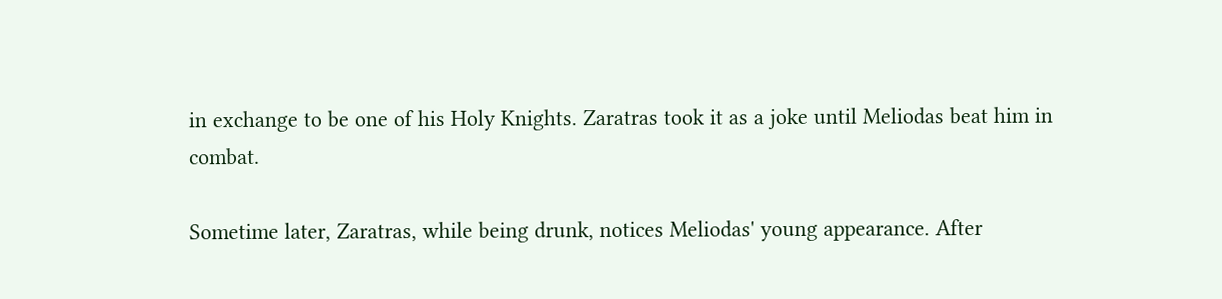in exchange to be one of his Holy Knights. Zaratras took it as a joke until Meliodas beat him in combat.

Sometime later, Zaratras, while being drunk, notices Meliodas' young appearance. After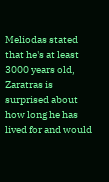Meliodas stated that he's at least 3000 years old, Zaratras is surprised about how long he has lived for and would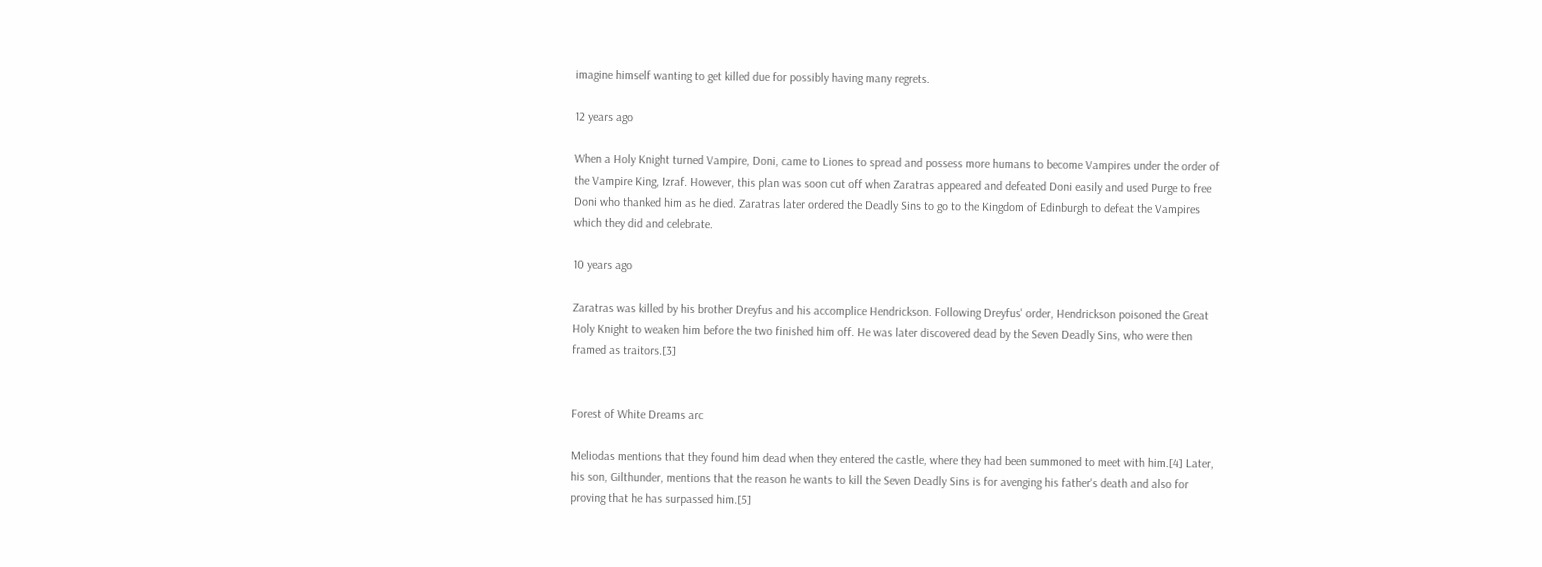imagine himself wanting to get killed due for possibly having many regrets.

12 years ago

When a Holy Knight turned Vampire, Doni, came to Liones to spread and possess more humans to become Vampires under the order of the Vampire King, Izraf. However, this plan was soon cut off when Zaratras appeared and defeated Doni easily and used Purge to free Doni who thanked him as he died. Zaratras later ordered the Deadly Sins to go to the Kingdom of Edinburgh to defeat the Vampires which they did and celebrate.

10 years ago

Zaratras was killed by his brother Dreyfus and his accomplice Hendrickson. Following Dreyfus' order, Hendrickson poisoned the Great Holy Knight to weaken him before the two finished him off. He was later discovered dead by the Seven Deadly Sins, who were then framed as traitors.[3]


Forest of White Dreams arc

Meliodas mentions that they found him dead when they entered the castle, where they had been summoned to meet with him.[4] Later, his son, Gilthunder, mentions that the reason he wants to kill the Seven Deadly Sins is for avenging his father's death and also for proving that he has surpassed him.[5]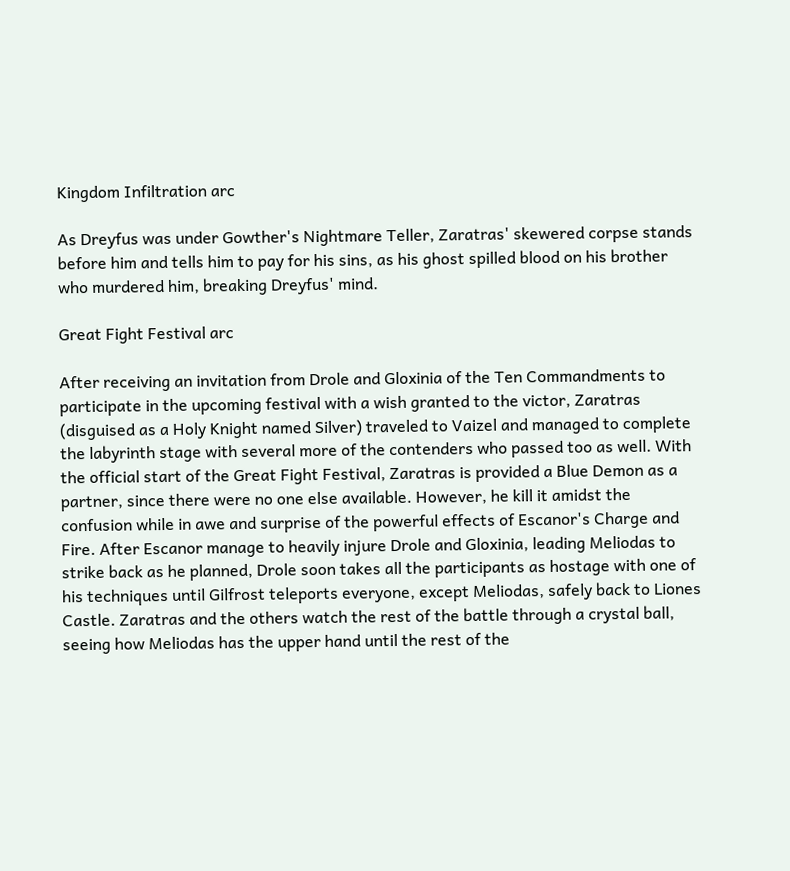Kingdom Infiltration arc

As Dreyfus was under Gowther's Nightmare Teller, Zaratras' skewered corpse stands before him and tells him to pay for his sins, as his ghost spilled blood on his brother who murdered him, breaking Dreyfus' mind.

Great Fight Festival arc

After receiving an invitation from Drole and Gloxinia of the Ten Commandments to participate in the upcoming festival with a wish granted to the victor, Zaratras (disguised as a Holy Knight named Silver) traveled to Vaizel and managed to complete the labyrinth stage with several more of the contenders who passed too as well. With the official start of the Great Fight Festival, Zaratras is provided a Blue Demon as a partner, since there were no one else available. However, he kill it amidst the confusion while in awe and surprise of the powerful effects of Escanor's Charge and Fire. After Escanor manage to heavily injure Drole and Gloxinia, leading Meliodas to strike back as he planned, Drole soon takes all the participants as hostage with one of his techniques until Gilfrost teleports everyone, except Meliodas, safely back to Liones Castle. Zaratras and the others watch the rest of the battle through a crystal ball, seeing how Meliodas has the upper hand until the rest of the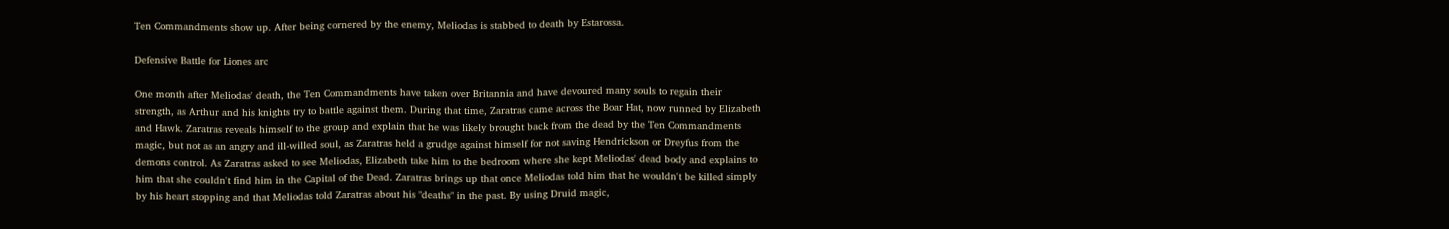Ten Commandments show up. After being cornered by the enemy, Meliodas is stabbed to death by Estarossa.

Defensive Battle for Liones arc

One month after Meliodas' death, the Ten Commandments have taken over Britannia and have devoured many souls to regain their strength, as Arthur and his knights try to battle against them. During that time, Zaratras came across the Boar Hat, now runned by Elizabeth and Hawk. Zaratras reveals himself to the group and explain that he was likely brought back from the dead by the Ten Commandments magic, but not as an angry and ill-willed soul, as Zaratras held a grudge against himself for not saving Hendrickson or Dreyfus from the demons control. As Zaratras asked to see Meliodas, Elizabeth take him to the bedroom where she kept Meliodas' dead body and explains to him that she couldn't find him in the Capital of the Dead. Zaratras brings up that once Meliodas told him that he wouldn't be killed simply by his heart stopping and that Meliodas told Zaratras about his "deaths" in the past. By using Druid magic,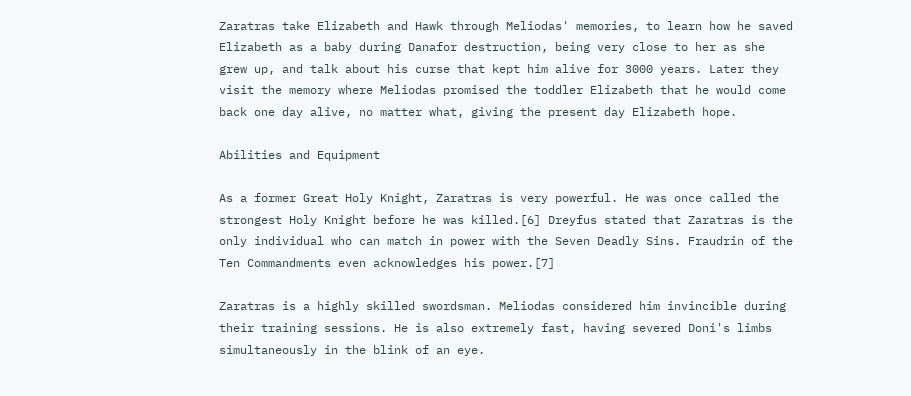Zaratras take Elizabeth and Hawk through Meliodas' memories, to learn how he saved Elizabeth as a baby during Danafor destruction, being very close to her as she grew up, and talk about his curse that kept him alive for 3000 years. Later they visit the memory where Meliodas promised the toddler Elizabeth that he would come back one day alive, no matter what, giving the present day Elizabeth hope.

Abilities and Equipment

As a former Great Holy Knight, Zaratras is very powerful. He was once called the strongest Holy Knight before he was killed.[6] Dreyfus stated that Zaratras is the only individual who can match in power with the Seven Deadly Sins. Fraudrin of the Ten Commandments even acknowledges his power.[7]

Zaratras is a highly skilled swordsman. Meliodas considered him invincible during their training sessions. He is also extremely fast, having severed Doni's limbs simultaneously in the blink of an eye.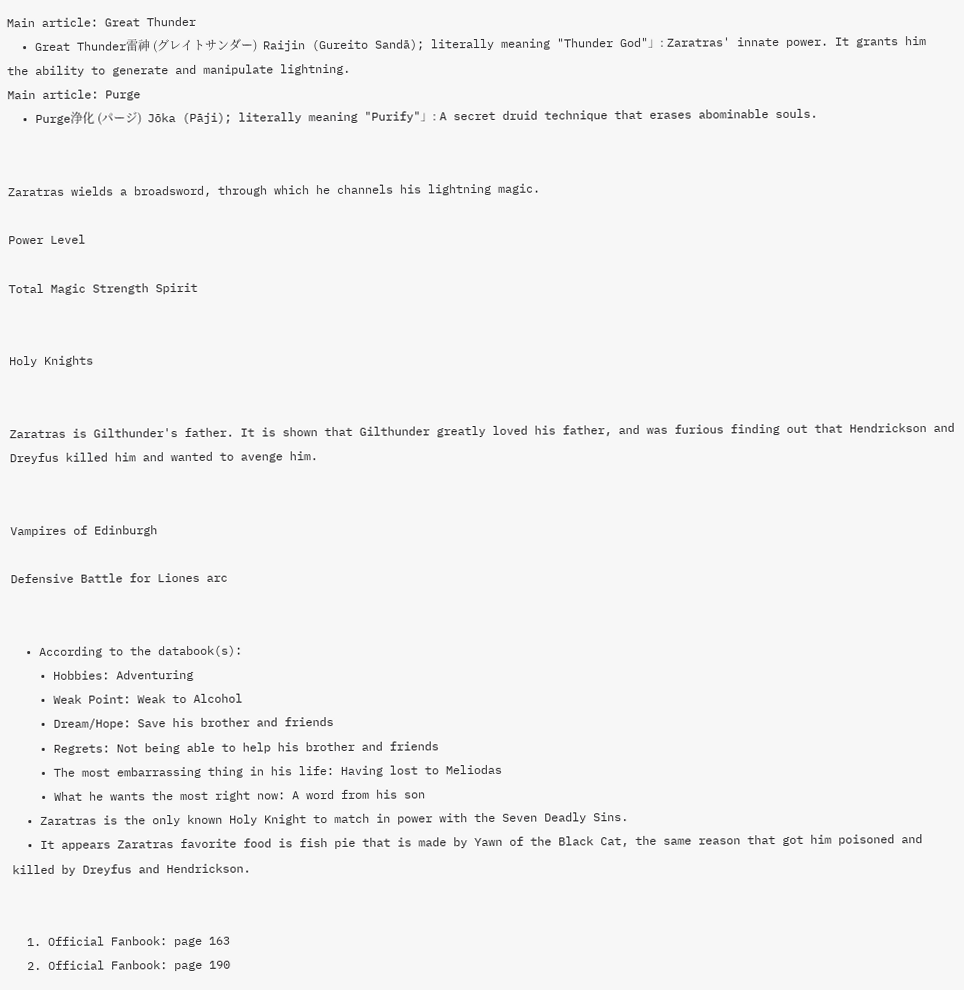Main article: Great Thunder
  • Great Thunder雷神 (グレイトサンダー)  Raijin (Gureito Sandā); literally meaning "Thunder God"」: Zaratras' innate power. It grants him the ability to generate and manipulate lightning.
Main article: Purge
  • Purge浄化 (パージ)  Jōka (Pāji); literally meaning "Purify"」: A secret druid technique that erases abominable souls.


Zaratras wields a broadsword, through which he channels his lightning magic.

Power Level

Total Magic Strength Spirit


Holy Knights


Zaratras is Gilthunder's father. It is shown that Gilthunder greatly loved his father, and was furious finding out that Hendrickson and Dreyfus killed him and wanted to avenge him.


Vampires of Edinburgh

Defensive Battle for Liones arc


  • According to the databook(s):
    • Hobbies: Adventuring
    • Weak Point: Weak to Alcohol
    • Dream/Hope: Save his brother and friends
    • Regrets: Not being able to help his brother and friends
    • The most embarrassing thing in his life: Having lost to Meliodas
    • What he wants the most right now: A word from his son
  • Zaratras is the only known Holy Knight to match in power with the Seven Deadly Sins.
  • It appears Zaratras favorite food is fish pie that is made by Yawn of the Black Cat, the same reason that got him poisoned and killed by Dreyfus and Hendrickson.


  1. Official Fanbook: page 163
  2. Official Fanbook: page 190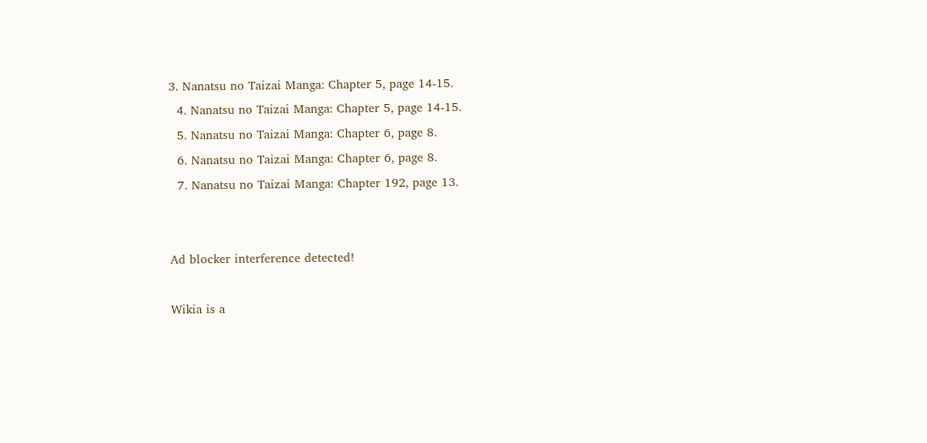3. Nanatsu no Taizai Manga: Chapter 5, page 14-15.
  4. Nanatsu no Taizai Manga: Chapter 5, page 14-15.
  5. Nanatsu no Taizai Manga: Chapter 6, page 8.
  6. Nanatsu no Taizai Manga: Chapter 6, page 8.
  7. Nanatsu no Taizai Manga: Chapter 192, page 13.


Ad blocker interference detected!

Wikia is a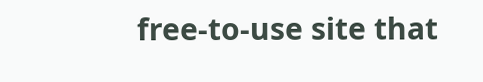free-to-use site that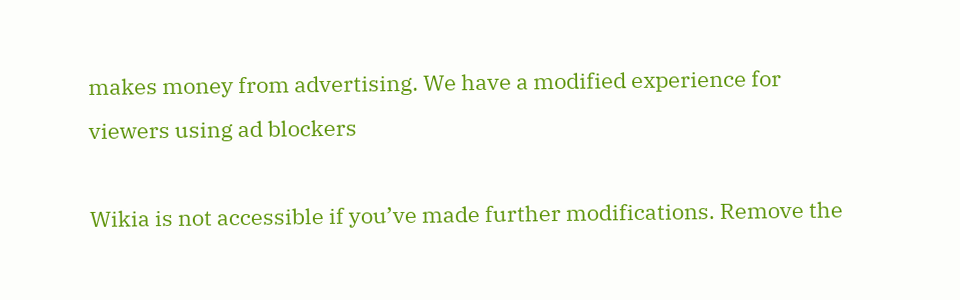makes money from advertising. We have a modified experience for viewers using ad blockers

Wikia is not accessible if you’ve made further modifications. Remove the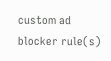custom ad blocker rule(s)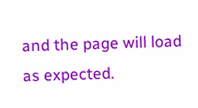and the page will load as expected.